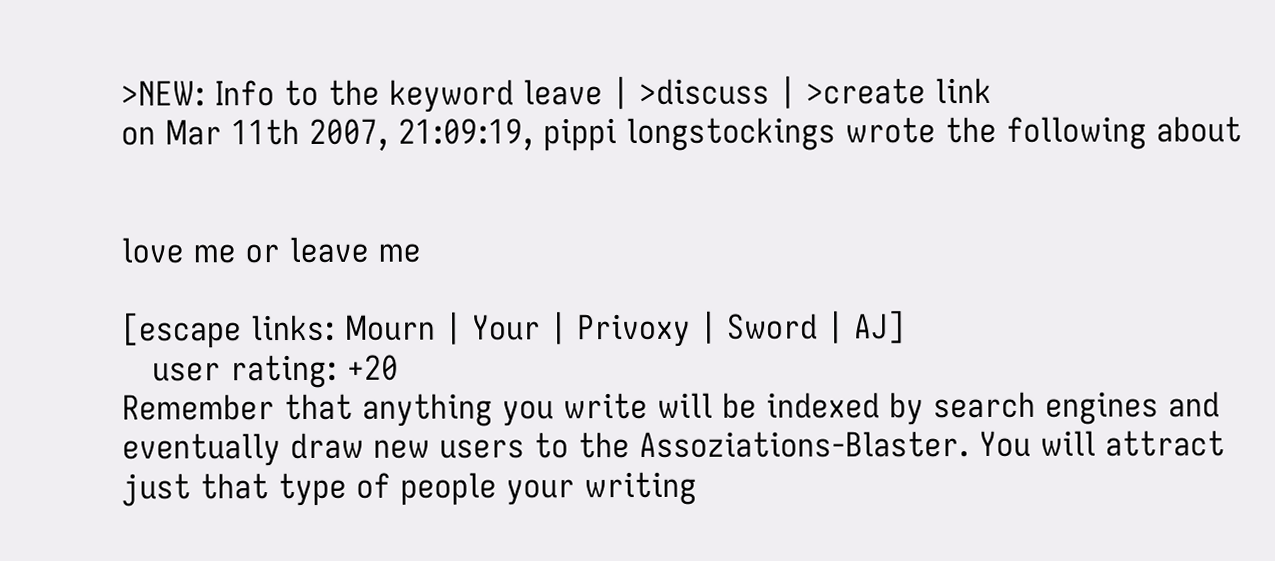>NEW: Info to the keyword leave | >discuss | >create link
on Mar 11th 2007, 21:09:19, pippi longstockings wrote the following about


love me or leave me

[escape links: Mourn | Your | Privoxy | Sword | AJ]
   user rating: +20
Remember that anything you write will be indexed by search engines and eventually draw new users to the Assoziations-Blaster. You will attract just that type of people your writing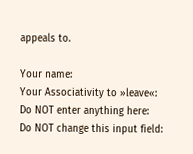appeals to.

Your name:
Your Associativity to »leave«:
Do NOT enter anything here:
Do NOT change this input field: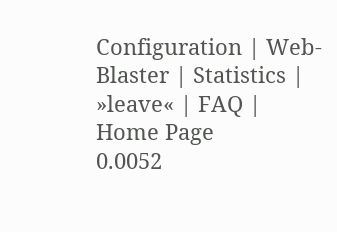Configuration | Web-Blaster | Statistics | »leave« | FAQ | Home Page
0.0052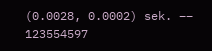(0.0028, 0.0002) sek. –– 123554597